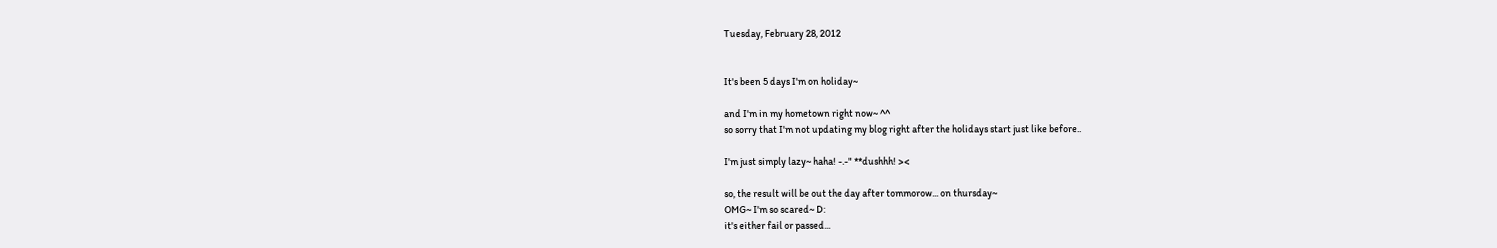Tuesday, February 28, 2012


It's been 5 days I'm on holiday~

and I'm in my hometown right now~ ^^
so sorry that I'm not updating my blog right after the holidays start just like before..

I'm just simply lazy~ haha! -.-" **dushhh! ><

so, the result will be out the day after tommorow... on thursday~
OMG~ I'm so scared~ D:
it's either fail or passed...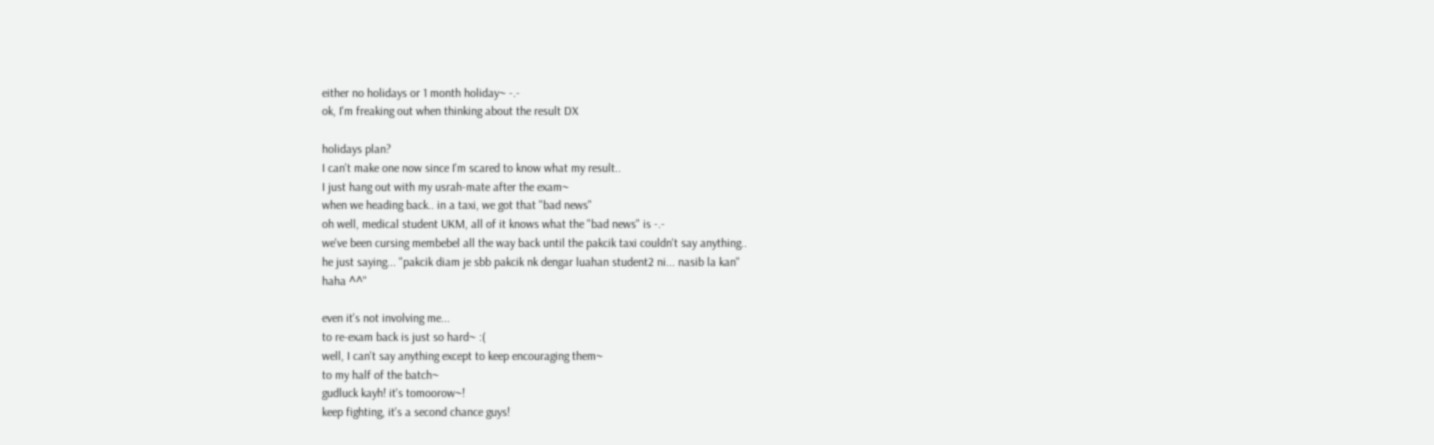either no holidays or 1 month holiday~ -.-
ok, I'm freaking out when thinking about the result DX

holidays plan?
I can't make one now since I'm scared to know what my result..
I just hang out with my usrah-mate after the exam~
when we heading back.. in a taxi, we got that "bad news"
oh well, medical student UKM, all of it knows what the "bad news" is -.-
we've been cursing membebel all the way back until the pakcik taxi couldn't say anything..
he just saying... "pakcik diam je sbb pakcik nk dengar luahan student2 ni... nasib la kan"
haha ^^"

even it's not involving me...
to re-exam back is just so hard~ :(
well, I can't say anything except to keep encouraging them~
to my half of the batch~
gudluck kayh! it's tomoorow~!
keep fighting, it's a second chance guys!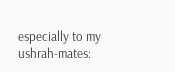especially to my ushrah-mates: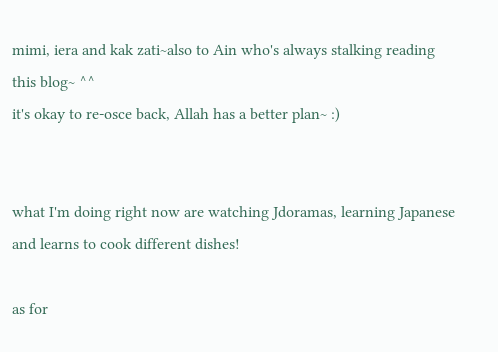mimi, iera and kak zati~also to Ain who's always stalking reading this blog~ ^^
it's okay to re-osce back, Allah has a better plan~ :)


what I'm doing right now are watching Jdoramas, learning Japanese and learns to cook different dishes!

as for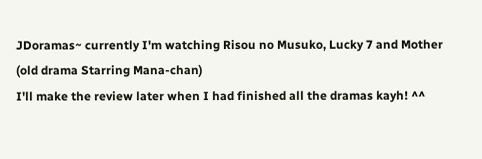JDoramas~ currently I'm watching Risou no Musuko, Lucky 7 and Mother (old drama Starring Mana-chan)
I'll make the review later when I had finished all the dramas kayh! ^^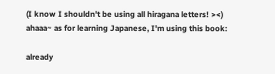(I know I shouldn't be using all hiragana letters! ><)
ahaaa~ as for learning Japanese, I'm using this book:

already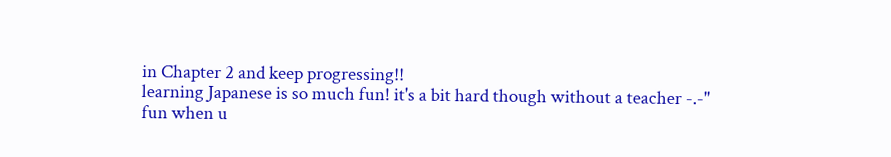in Chapter 2 and keep progressing!!
learning Japanese is so much fun! it's a bit hard though without a teacher -.-"
fun when u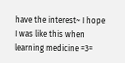have the interest~ I hope I was like this when learning medicine =3=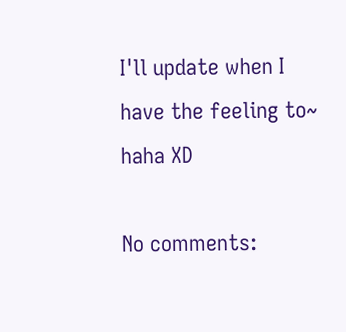I'll update when I have the feeling to~ haha XD

No comments: